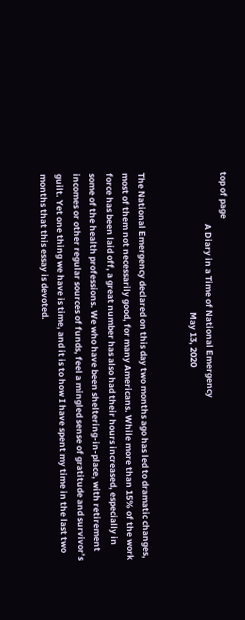top of page
                          A Diary in a Time of National Emergency
                                                                      May 13, 2020


The National Emergency declared on this day two months ago has led to dramatic changes, most of them not necessarily good, for many Americans. While more than 15% of the work force has been laid off, a great number has also had their hours increased, especially in some of the health professions. We who have been sheltering-in-place, with retirement incomes or other regular sources of funds, feel a mingled sense of gratitude and survivor’s guilt. Yet one thing we have is time, and it is to how I have spent my time in the last two months that this essay is devoted.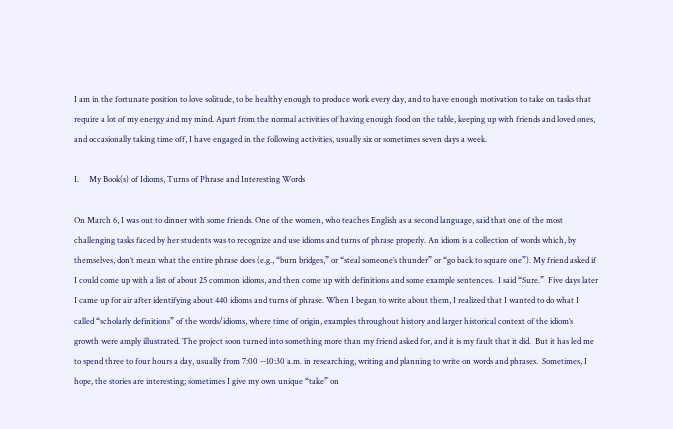I am in the fortunate position to love solitude, to be healthy enough to produce work every day, and to have enough motivation to take on tasks that require a lot of my energy and my mind. Apart from the normal activities of having enough food on the table, keeping up with friends and loved ones, and occasionally taking time off, I have engaged in the following activities, usually six or sometimes seven days a week.

I.     My Book(s) of Idioms, Turns of Phrase and Interesting Words

On March 6, I was out to dinner with some friends. One of the women, who teaches English as a second language, said that one of the most challenging tasks faced by her students was to recognize and use idioms and turns of phrase properly. An idiom is a collection of words which, by themselves, don’t mean what the entire phrase does (e.g., “burn bridges,” or “steal someone’s thunder” or “go back to square one”). My friend asked if I could come up with a list of about 25 common idioms, and then come up with definitions and some example sentences.  I said “Sure.”  Five days later I came up for air after identifying about 440 idioms and turns of phrase. When I began to write about them, I realized that I wanted to do what I called “scholarly definitions” of the words/idioms, where time of origin, examples throughout history and larger historical context of the idiom’s growth were amply illustrated. The project soon turned into something more than my friend asked for, and it is my fault that it did.  But it has led me to spend three to four hours a day, usually from 7:00 --10:30 a.m. in researching, writing and planning to write on words and phrases.  Sometimes, I hope, the stories are interesting; sometimes I give my own unique “take” on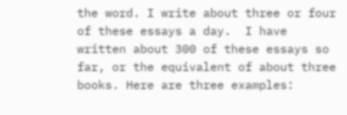the word. I write about three or four of these essays a day.  I have written about 300 of these essays so far, or the equivalent of about three books. Here are three examples: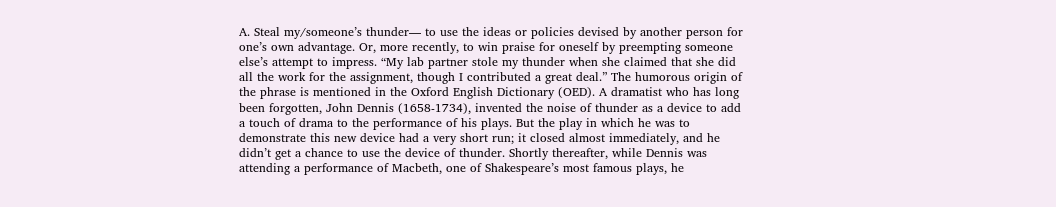A. Steal my/someone’s thunder— to use the ideas or policies devised by another person for one’s own advantage. Or, more recently, to win praise for oneself by preempting someone else’s attempt to impress. “My lab partner stole my thunder when she claimed that she did all the work for the assignment, though I contributed a great deal.” The humorous origin of the phrase is mentioned in the Oxford English Dictionary (OED). A dramatist who has long been forgotten, John Dennis (1658-1734), invented the noise of thunder as a device to add a touch of drama to the performance of his plays. But the play in which he was to demonstrate this new device had a very short run; it closed almost immediately, and he didn’t get a chance to use the device of thunder. Shortly thereafter, while Dennis was attending a performance of Macbeth, one of Shakespeare’s most famous plays, he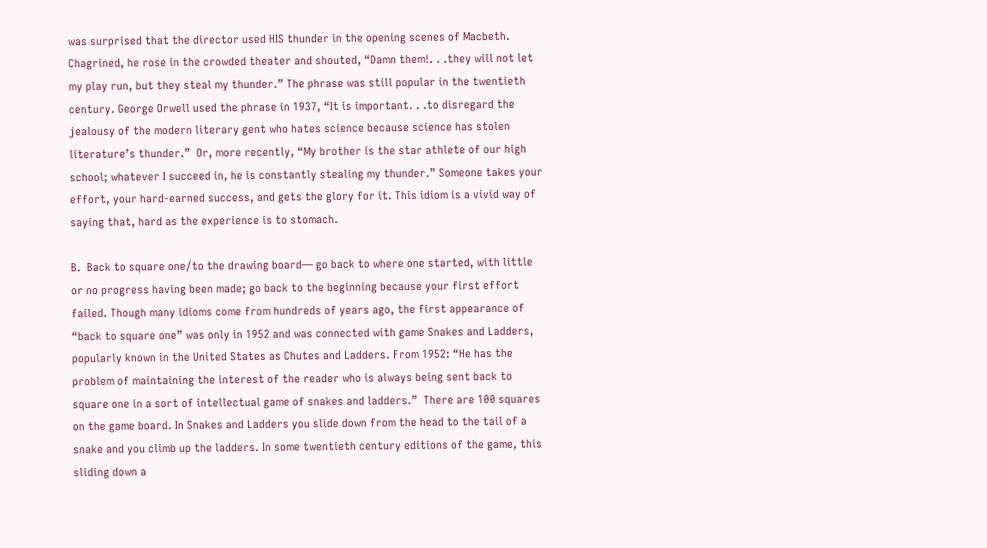was surprised that the director used HIS thunder in the opening scenes of Macbeth.  Chagrined, he rose in the crowded theater and shouted, “Damn them!. . .they will not let my play run, but they steal my thunder.” The phrase was still popular in the twentieth century. George Orwell used the phrase in 1937, “It is important. . .to disregard the jealousy of the modern literary gent who hates science because science has stolen literature’s thunder.”  Or, more recently, “My brother is the star athlete of our high school; whatever I succeed in, he is constantly stealing my thunder.” Someone takes your effort, your hard-earned success, and gets the glory for it. This idiom is a vivid way of saying that, hard as the experience is to stomach.

B.  Back to square one/to the drawing board— go back to where one started, with little or no progress having been made; go back to the beginning because your first effort failed. Though many idioms come from hundreds of years ago, the first appearance of “back to square one” was only in 1952 and was connected with game Snakes and Ladders, popularly known in the United States as Chutes and Ladders. From 1952: “He has the problem of maintaining the interest of the reader who is always being sent back to square one in a sort of intellectual game of snakes and ladders.”  There are 100 squares on the game board. In Snakes and Ladders you slide down from the head to the tail of a snake and you climb up the ladders. In some twentieth century editions of the game, this sliding down a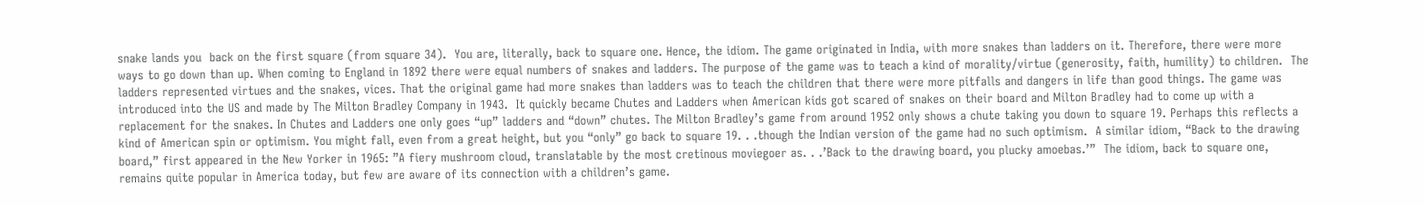snake lands you  back on the first square (from square 34).  You are, literally, back to square one. Hence, the idiom. The game originated in India, with more snakes than ladders on it. Therefore, there were more ways to go down than up. When coming to England in 1892 there were equal numbers of snakes and ladders. The purpose of the game was to teach a kind of morality/virtue (generosity, faith, humility) to children.  The ladders represented virtues and the snakes, vices. That the original game had more snakes than ladders was to teach the children that there were more pitfalls and dangers in life than good things. The game was introduced into the US and made by The Milton Bradley Company in 1943.  It quickly became Chutes and Ladders when American kids got scared of snakes on their board and Milton Bradley had to come up with a replacement for the snakes. In Chutes and Ladders one only goes “up” ladders and “down” chutes. The Milton Bradley’s game from around 1952 only shows a chute taking you down to square 19. Perhaps this reflects a kind of American spin or optimism. You might fall, even from a great height, but you “only” go back to square 19. . .though the Indian version of the game had no such optimism.  A similar idiom, “Back to the drawing board,” first appeared in the New Yorker in 1965: ”A fiery mushroom cloud, translatable by the most cretinous moviegoer as. . .’Back to the drawing board, you plucky amoebas.’”  The idiom, back to square one, remains quite popular in America today, but few are aware of its connection with a children’s game.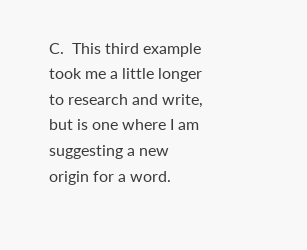C.  This third example took me a little longer to research and write, but is one where I am suggesting a new origin for a word.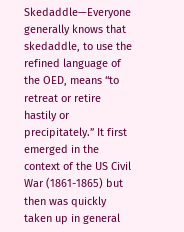Skedaddle—Everyone generally knows that skedaddle, to use the refined language of the OED, means “to retreat or retire hastily or precipitately.” It first emerged in the context of the US Civil War (1861-1865) but then was quickly taken up in general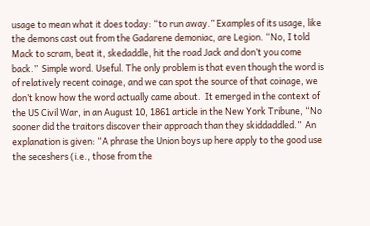usage to mean what it does today: “to run away.” Examples of its usage, like the demons cast out from the Gadarene demoniac, are Legion. “No, I told Mack to scram, beat it, skedaddle, hit the road Jack and don’t you come back.”  Simple word. Useful. The only problem is that even though the word is of relatively recent coinage, and we can spot the source of that coinage, we don’t know how the word actually came about.  It emerged in the context of the US Civil War, in an August 10, 1861 article in the New York Tribune, “No sooner did the traitors discover their approach than they skiddaddled.”  An explanation is given: “A phrase the Union boys up here apply to the good use the seceshers (i.e., those from the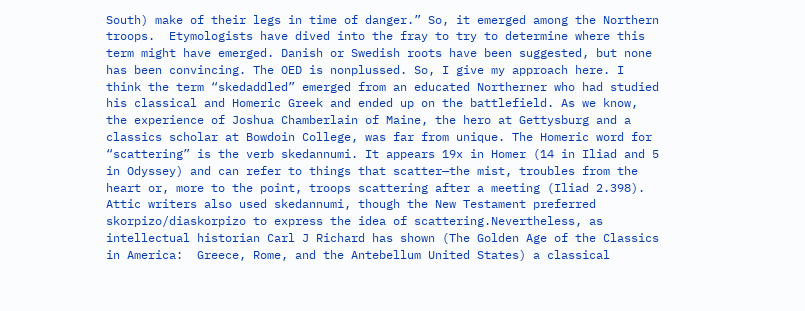South) make of their legs in time of danger.” So, it emerged among the Northern troops.  Etymologists have dived into the fray to try to determine where this term might have emerged. Danish or Swedish roots have been suggested, but none has been convincing. The OED is nonplussed. So, I give my approach here. I think the term “skedaddled” emerged from an educated Northerner who had studied his classical and Homeric Greek and ended up on the battlefield. As we know, the experience of Joshua Chamberlain of Maine, the hero at Gettysburg and a classics scholar at Bowdoin College, was far from unique. The Homeric word for “scattering” is the verb skedannumi. It appears 19x in Homer (14 in Iliad and 5 in Odyssey) and can refer to things that scatter—the mist, troubles from the heart or, more to the point, troops scattering after a meeting (Iliad 2.398).  Attic writers also used skedannumi, though the New Testament preferred skorpizo/diaskorpizo to express the idea of scattering.Nevertheless, as intellectual historian Carl J Richard has shown (The Golden Age of the Classics in America:  Greece, Rome, and the Antebellum United States) a classical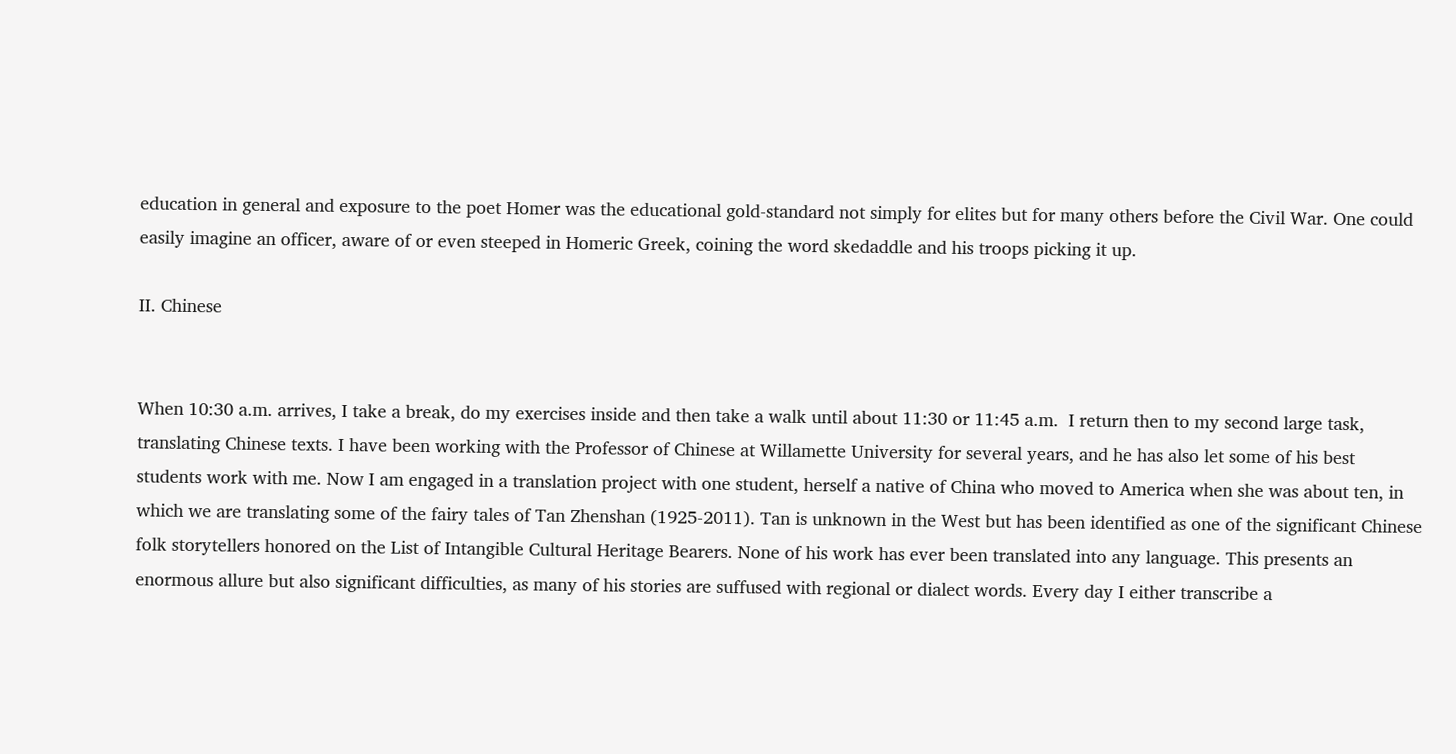education in general and exposure to the poet Homer was the educational gold-standard not simply for elites but for many others before the Civil War. One could easily imagine an officer, aware of or even steeped in Homeric Greek, coining the word skedaddle and his troops picking it up.

II. Chinese


When 10:30 a.m. arrives, I take a break, do my exercises inside and then take a walk until about 11:30 or 11:45 a.m.  I return then to my second large task, translating Chinese texts. I have been working with the Professor of Chinese at Willamette University for several years, and he has also let some of his best students work with me. Now I am engaged in a translation project with one student, herself a native of China who moved to America when she was about ten, in which we are translating some of the fairy tales of Tan Zhenshan (1925-2011). Tan is unknown in the West but has been identified as one of the significant Chinese folk storytellers honored on the List of Intangible Cultural Heritage Bearers. None of his work has ever been translated into any language. This presents an enormous allure but also significant difficulties, as many of his stories are suffused with regional or dialect words. Every day I either transcribe a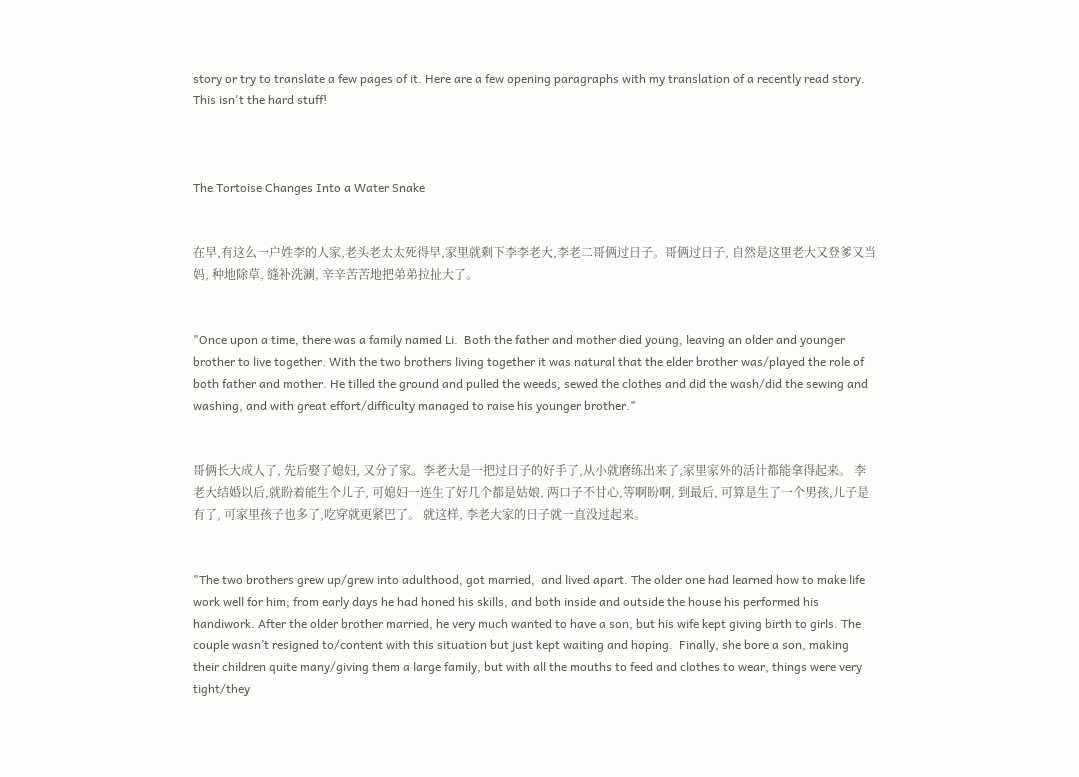story or try to translate a few pages of it. Here are a few opening paragraphs with my translation of a recently read story. This isn't the hard stuff!



The Tortoise Changes Into a Water Snake


在早,有这么一户姓李的人家,老头老太太死得早,家里就剩下李李老大,李老二哥俩过日子。哥俩过日子, 自然是这里老大又登爹又当妈, 种地除草, 缝补洗涮, 辛辛苦苦地把弟弟拉扯大了。


"Once upon a time, there was a family named Li.  Both the father and mother died young, leaving an older and younger brother to live together. With the two brothers living together it was natural that the elder brother was/played the role of both father and mother. He tilled the ground and pulled the weeds, sewed the clothes and did the wash/did the sewing and washing, and with great effort/difficulty managed to raise his younger brother."


哥俩长大成人了, 先后娶了媳妇, 又分了家。李老大是一把过日子的好手了,从小就磨练出来了,家里家外的活计都能拿得起来。 李老大结婚以后,就盼着能生个儿子, 可媳妇一连生了好几个都是姑娘, 两口子不甘心,等啊盼啊, 到最后, 可算是生了一个男孩,儿子是有了, 可家里孩子也多了,吃穿就更紧巴了。 就这样, 李老大家的日子就一直没过起来。


"The two brothers grew up/grew into adulthood, got married,  and lived apart. The older one had learned how to make life work well for him; from early days he had honed his skills, and both inside and outside the house his performed his handiwork. After the older brother married, he very much wanted to have a son, but his wife kept giving birth to girls. The couple wasn’t resigned to/content with this situation but just kept waiting and hoping.  Finally, she bore a son, making their children quite many/giving them a large family, but with all the mouths to feed and clothes to wear, things were very tight/they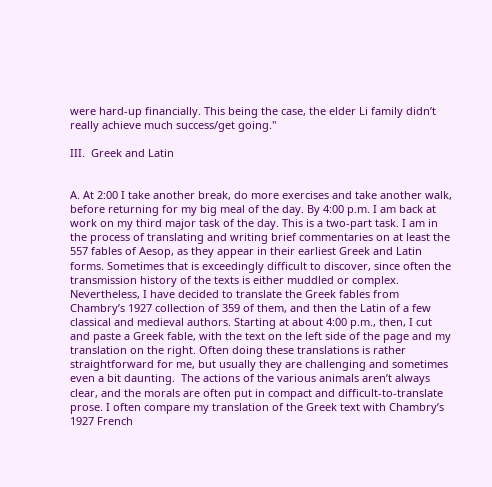were hard-up financially. This being the case, the elder Li family didn’t really achieve much success/get going."

III.  Greek and Latin


A. At 2:00 I take another break, do more exercises and take another walk, before returning for my big meal of the day. By 4:00 p.m. I am back at work on my third major task of the day. This is a two-part task. I am in the process of translating and writing brief commentaries on at least the 557 fables of Aesop, as they appear in their earliest Greek and Latin forms. Sometimes that is exceedingly difficult to discover, since often the transmission history of the texts is either muddled or complex. Nevertheless, I have decided to translate the Greek fables from Chambry’s 1927 collection of 359 of them, and then the Latin of a few classical and medieval authors. Starting at about 4:00 p.m., then, I cut and paste a Greek fable, with the text on the left side of the page and my translation on the right. Often doing these translations is rather straightforward for me, but usually they are challenging and sometimes even a bit daunting.  The actions of the various animals aren’t always clear, and the morals are often put in compact and difficult-to-translate prose. I often compare my translation of the Greek text with Chambry’s 1927 French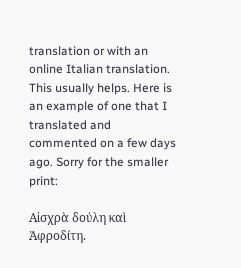translation or with an online Italian translation. This usually helps. Here is an example of one that I translated and commented on a few days ago. Sorry for the smaller print:

Αἰσχρὰ δούλη καὶ Ἀφροδίτη.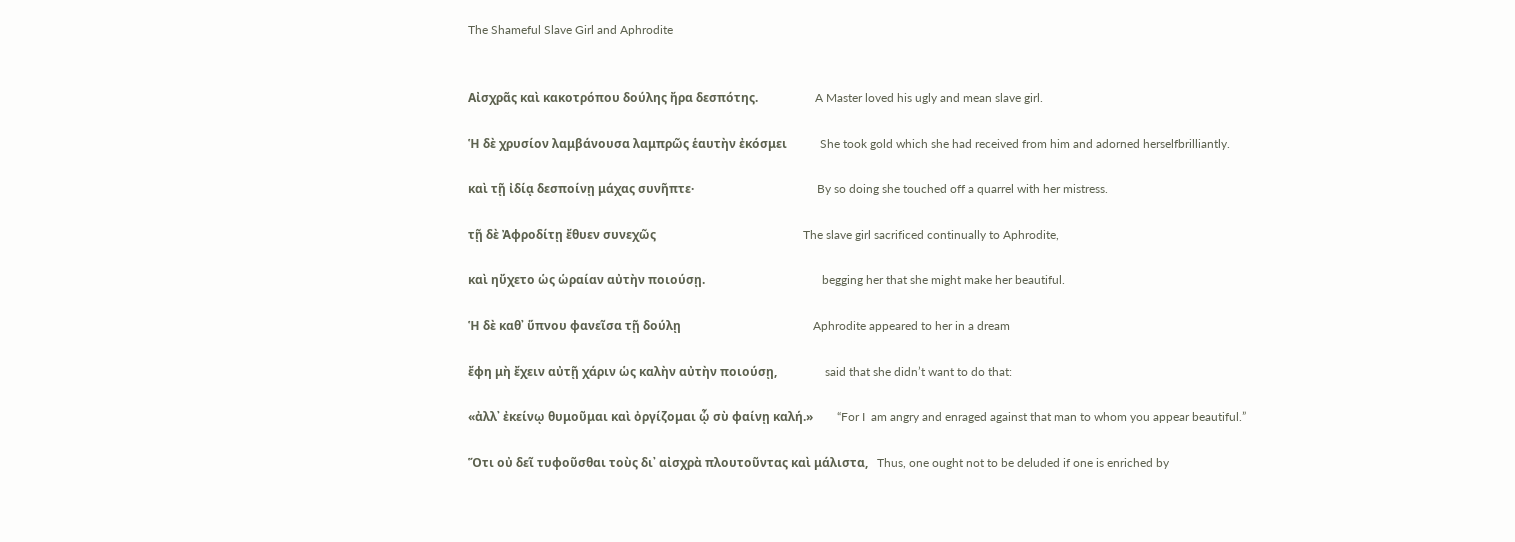The Shameful Slave Girl and Aphrodite


Αἰσχρᾶς καὶ κακοτρόπου δούλης ἤρα δεσπότης.                   A Master loved his ugly and mean slave girl.

Ἡ δὲ χρυσίον λαμβάνουσα λαμπρῶς ἑαυτὴν ἐκόσμει           She took gold which she had received from him and adorned herselfbrilliantly.

καὶ τῇ ἰδίᾳ δεσποίνῃ μάχας συνῆπτε·                                         By so doing she touched off a quarrel with her mistress.

τῇ δὲ Ἀφροδίτῃ ἔθυεν συνεχῶς                                                 The slave girl sacrificed continually to Aphrodite,

καὶ ηὔχετο ὡς ὡραίαν αὐτὴν ποιούσῃ.                                       begging her that she might make her beautiful.

Ἡ δὲ καθ᾿ ὕπνου φανεῖσα τῇ δούλῃ                                            Aphrodite appeared to her in a dream

ἔφη μὴ ἔχειν αὐτῇ χάριν ὡς καλὴν αὐτὴν ποιούσῃ,                said that she didn’t want to do that:

«ἀλλ᾿ ἐκείνῳ θυμοῦμαι καὶ ὀργίζομαι ᾧ σὺ φαίνῃ καλή.»        “For I  am angry and enraged against that man to whom you appear beautiful.”

Ὅτι οὐ δεῖ τυφοῦσθαι τοὺς δι᾿ αἰσχρὰ πλουτοῦντας καὶ μάλιστα,   Thus, one ought not to be deluded if one is enriched by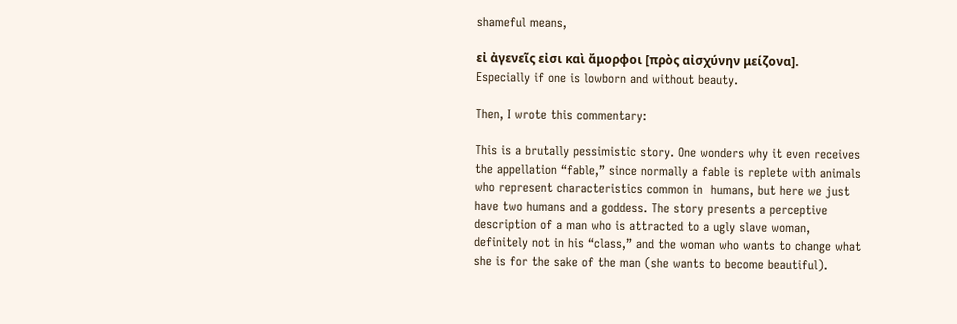shameful means,

εἰ ἀγενεῖς εἰσι καὶ ἄμορφοι [πρὸς αἰσχύνην μείζονα].               Especially if one is lowborn and without beauty.

Then, I wrote this commentary:

This is a brutally pessimistic story. One wonders why it even receives the appellation “fable,” since normally a fable is replete with animals who represent characteristics common in  humans, but here we just have two humans and a goddess. The story presents a perceptive description of a man who is attracted to a ugly slave woman, definitely not in his “class,” and the woman who wants to change what she is for the sake of the man (she wants to become beautiful).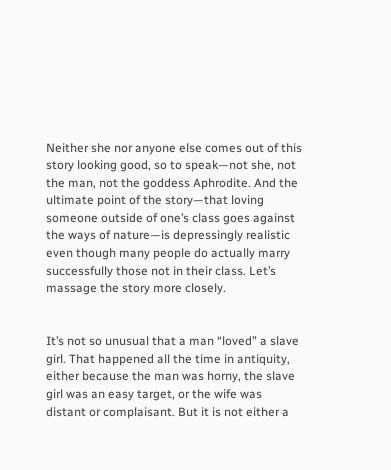Neither she nor anyone else comes out of this story looking good, so to speak—not she, not  the man, not the goddess Aphrodite. And the ultimate point of the story—that loving someone outside of one’s class goes against the ways of nature—is depressingly realistic even though many people do actually marry successfully those not in their class. Let’s massage the story more closely.


It’s not so unusual that a man “loved” a slave girl. That happened all the time in antiquity, either because the man was horny, the slave girl was an easy target, or the wife was distant or complaisant. But it is not either a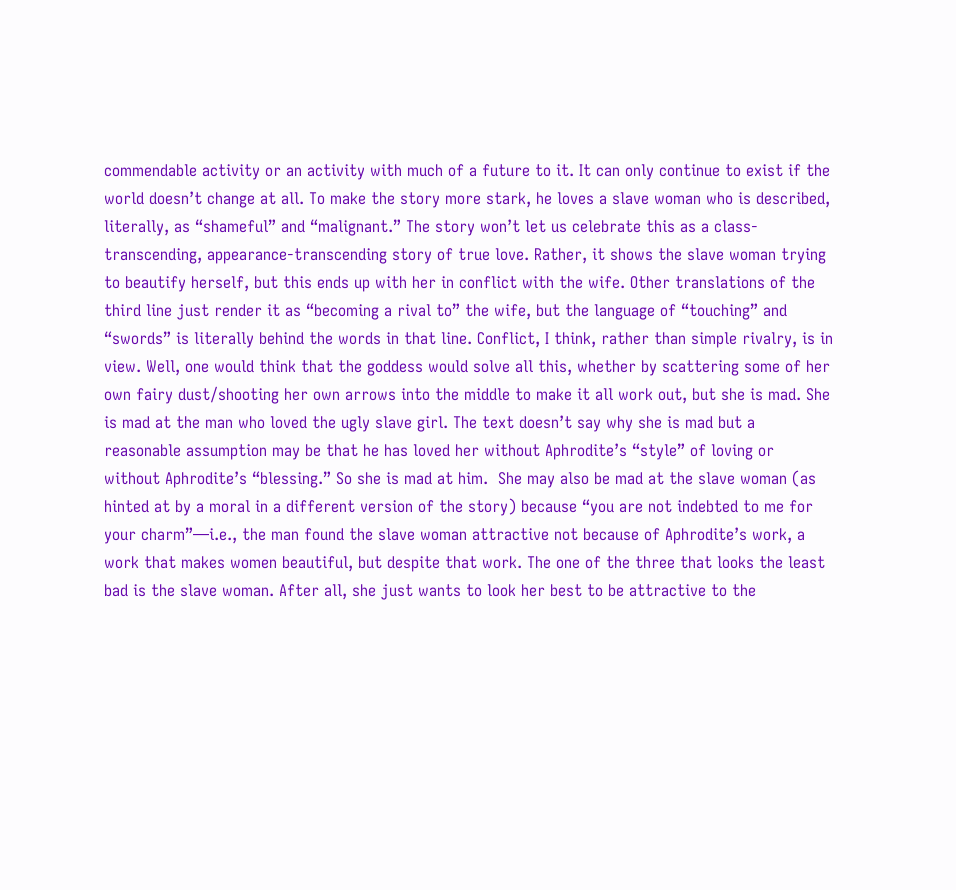commendable activity or an activity with much of a future to it. It can only continue to exist if the world doesn’t change at all. To make the story more stark, he loves a slave woman who is described, literally, as “shameful” and “malignant.” The story won’t let us celebrate this as a class-transcending, appearance-transcending story of true love. Rather, it shows the slave woman trying to beautify herself, but this ends up with her in conflict with the wife. Other translations of the third line just render it as “becoming a rival to” the wife, but the language of “touching” and “swords” is literally behind the words in that line. Conflict, I think, rather than simple rivalry, is in view. Well, one would think that the goddess would solve all this, whether by scattering some of her own fairy dust/shooting her own arrows into the middle to make it all work out, but she is mad. She is mad at the man who loved the ugly slave girl. The text doesn’t say why she is mad but a reasonable assumption may be that he has loved her without Aphrodite’s “style” of loving or without Aphrodite’s “blessing.” So she is mad at him.  She may also be mad at the slave woman (as hinted at by a moral in a different version of the story) because “you are not indebted to me for your charm”—i.e., the man found the slave woman attractive not because of Aphrodite’s work, a work that makes women beautiful, but despite that work. The one of the three that looks the least bad is the slave woman. After all, she just wants to look her best to be attractive to the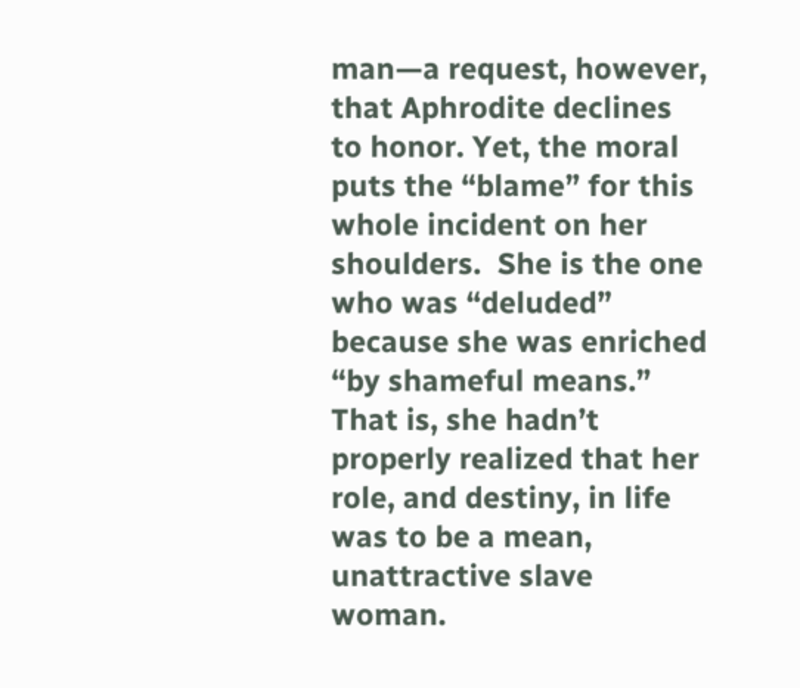man—a request, however, that Aphrodite declines to honor. Yet, the moral puts the “blame” for this whole incident on her shoulders.  She is the one who was “deluded” because she was enriched “by shameful means.” That is, she hadn’t properly realized that her role, and destiny, in life was to be a mean, unattractive slave woman.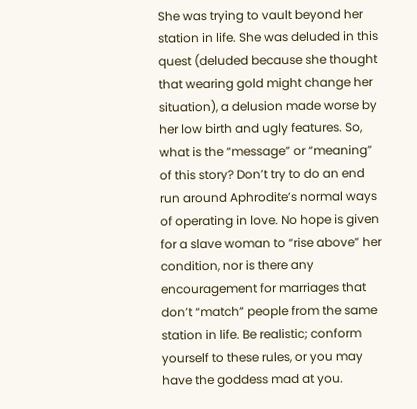She was trying to vault beyond her station in life. She was deluded in this quest (deluded because she thought that wearing gold might change her situation), a delusion made worse by her low birth and ugly features. So, what is the “message” or “meaning” of this story? Don’t try to do an end run around Aphrodite’s normal ways of operating in love. No hope is given for a slave woman to “rise above” her condition, nor is there any encouragement for marriages that don’t “match” people from the same station in life. Be realistic; conform yourself to these rules, or you may have the goddess mad at you.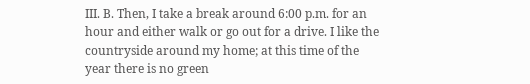III. B. Then, I take a break around 6:00 p.m. for an hour and either walk or go out for a drive. I like the countryside around my home; at this time of the year there is no green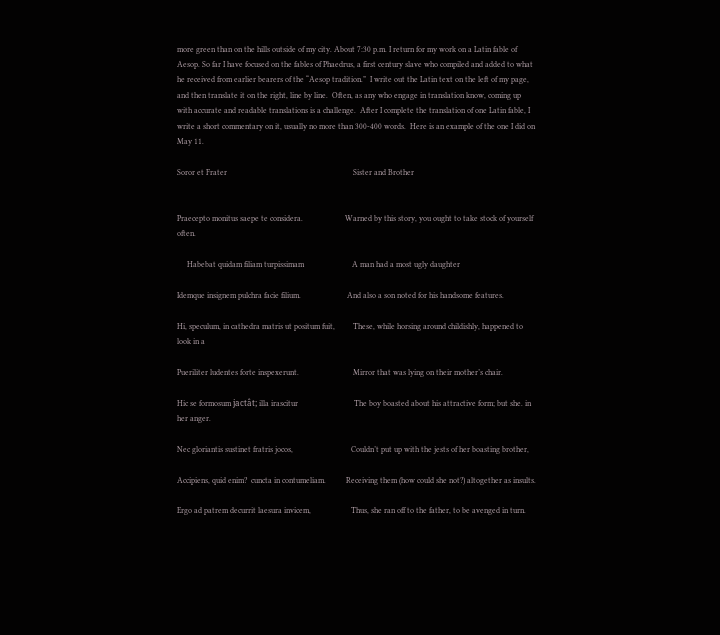more green than on the hills outside of my city. About 7:30 p.m. I return for my work on a Latin fable of Aesop. So far I have focused on the fables of Phaedrus, a first century slave who compiled and added to what he received from earlier bearers of the “Aesop tradition.”  I write out the Latin text on the left of my page, and then translate it on the right, line by line.  Often, as any who engage in translation know, coming up with accurate and readable translations is a challenge.  After I complete the translation of one Latin fable, I write a short commentary on it, usually no more than 300-400 words.  Here is an example of the one I did on May 11.

Soror et Frater                                                               Sister and Brother


Praecepto monitus saepe te considera.                     Warned by this story, you ought to take stock of yourself often.

     Habebat quidam filiam turpissimam                        A man had a most ugly daughter

Idemque insignem pulchra facie filium.                       And also a son noted for his handsome features.

Hi, speculum, in cathedra matris ut positum fuit,         These, while horsing around childishly, happened to look in a

Pueriliter ludentes forte inspexerunt.                           Mirror that was lying on their mother’s chair.

Hic se formosum jactât; illa irascitur                            The boy boasted about his attractive form; but she. in her anger.

Nec gloriantis sustinet fratris jocos,                             Couldn’t put up with the jests of her boasting brother,

Accipiens, quid enim?  cuncta in contumeliam.          Receiving them (how could she not?) altogether as insults.

Ergo ad patrem decurrit laesura invicem,                    Thus, she ran off to the father, to be avenged in turn.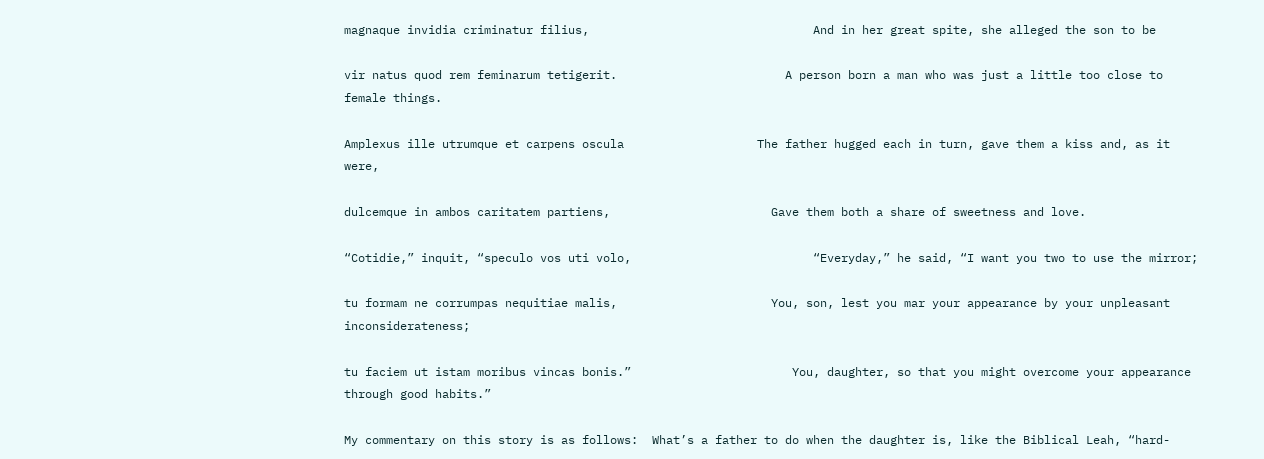magnaque invidia criminatur filius,                                And in her great spite, she alleged the son to be

vir natus quod rem feminarum tetigerit.                        A person born a man who was just a little too close to female things.

Amplexus ille utrumque et carpens oscula                   The father hugged each in turn, gave them a kiss and, as it were,

dulcemque in ambos caritatem partiens,                       Gave them both a share of sweetness and love.

“Cotidie,” inquit, “speculo vos uti volo,                          “Everyday,” he said, “I want you two to use the mirror;

tu formam ne corrumpas nequitiae malis,                      You, son, lest you mar your appearance by your unpleasant inconsiderateness;

tu faciem ut istam moribus vincas bonis.”                       You, daughter, so that you might overcome your appearance through good habits.”

My commentary on this story is as follows:  What’s a father to do when the daughter is, like the Biblical Leah, “hard-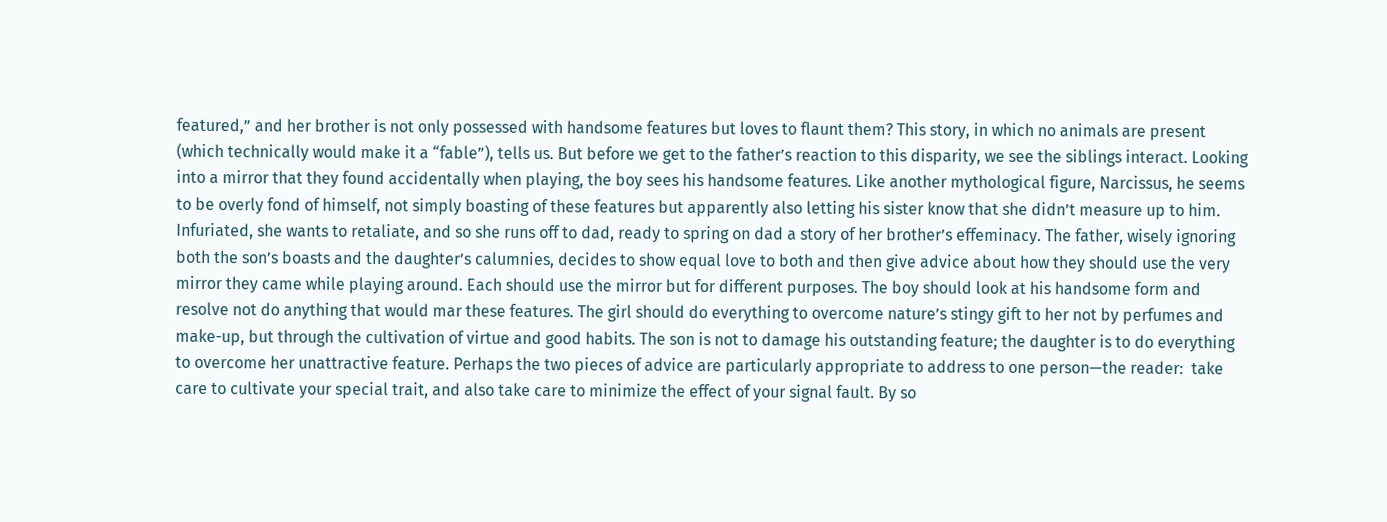featured,” and her brother is not only possessed with handsome features but loves to flaunt them? This story, in which no animals are present (which technically would make it a “fable”), tells us. But before we get to the father’s reaction to this disparity, we see the siblings interact. Looking into a mirror that they found accidentally when playing, the boy sees his handsome features. Like another mythological figure, Narcissus, he seems to be overly fond of himself, not simply boasting of these features but apparently also letting his sister know that she didn’t measure up to him. Infuriated, she wants to retaliate, and so she runs off to dad, ready to spring on dad a story of her brother’s effeminacy. The father, wisely ignoring both the son’s boasts and the daughter’s calumnies, decides to show equal love to both and then give advice about how they should use the very mirror they came while playing around. Each should use the mirror but for different purposes. The boy should look at his handsome form and resolve not do anything that would mar these features. The girl should do everything to overcome nature’s stingy gift to her not by perfumes and make-up, but through the cultivation of virtue and good habits. The son is not to damage his outstanding feature; the daughter is to do everything to overcome her unattractive feature. Perhaps the two pieces of advice are particularly appropriate to address to one person—the reader:  take care to cultivate your special trait, and also take care to minimize the effect of your signal fault. By so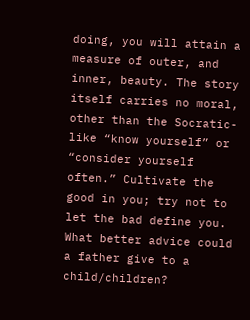doing, you will attain a measure of outer, and inner, beauty. The story itself carries no moral, other than the Socratic-like “know yourself” or “consider yourself often.” Cultivate the good in you; try not to let the bad define you. What better advice could a father give to a child/children?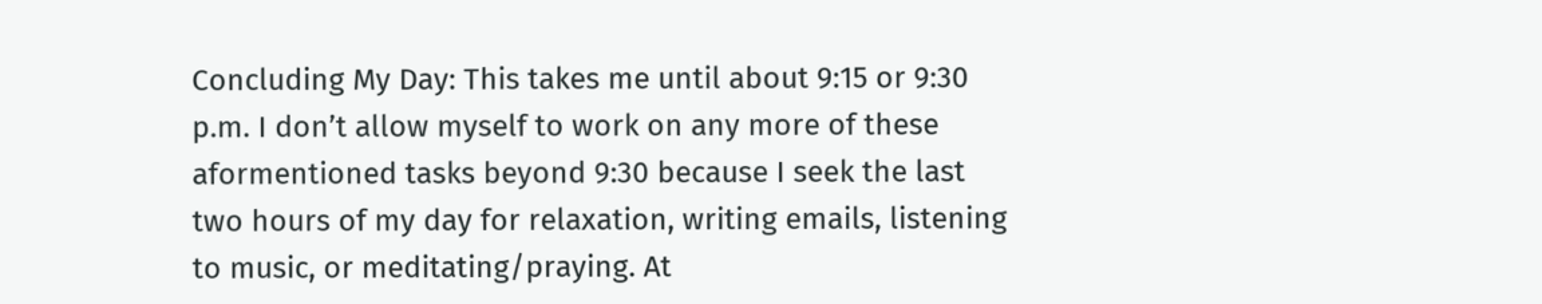Concluding My Day: This takes me until about 9:15 or 9:30 p.m. I don’t allow myself to work on any more of these aformentioned tasks beyond 9:30 because I seek the last two hours of my day for relaxation, writing emails, listening to music, or meditating/praying. At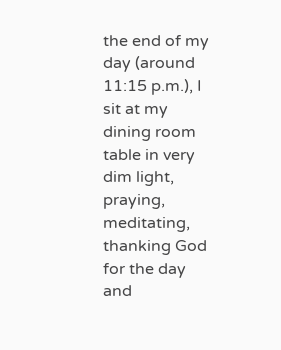the end of my day (around 11:15 p.m.), I sit at my dining room table in very dim light, praying, meditating, thanking God for the day and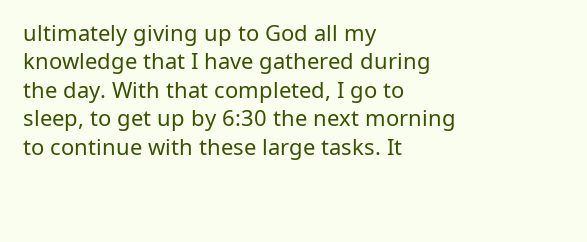ultimately giving up to God all my knowledge that I have gathered during the day. With that completed, I go to sleep, to get up by 6:30 the next morning to continue with these large tasks. It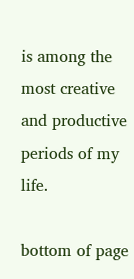is among the most creative and productive periods of my life.

bottom of page